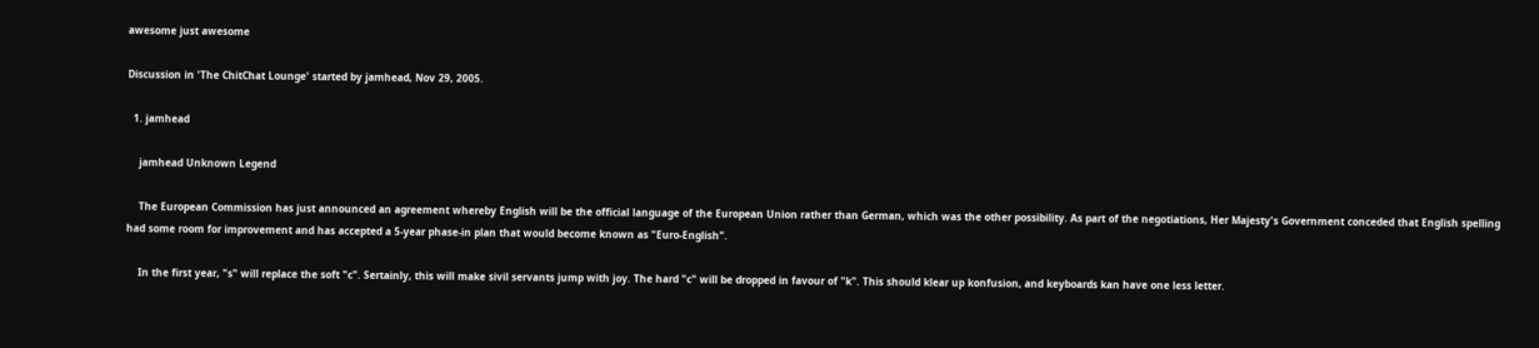awesome just awesome

Discussion in 'The ChitChat Lounge' started by jamhead, Nov 29, 2005.

  1. jamhead

    jamhead Unknown Legend

    The European Commission has just announced an agreement whereby English will be the official language of the European Union rather than German, which was the other possibility. As part of the negotiations, Her Majesty's Government conceded that English spelling had some room for improvement and has accepted a 5-year phase-in plan that would become known as "Euro-English".

    In the first year, "s" will replace the soft "c". Sertainly, this will make sivil servants jump with joy. The hard "c" will be dropped in favour of "k". This should klear up konfusion, and keyboards kan have one less letter.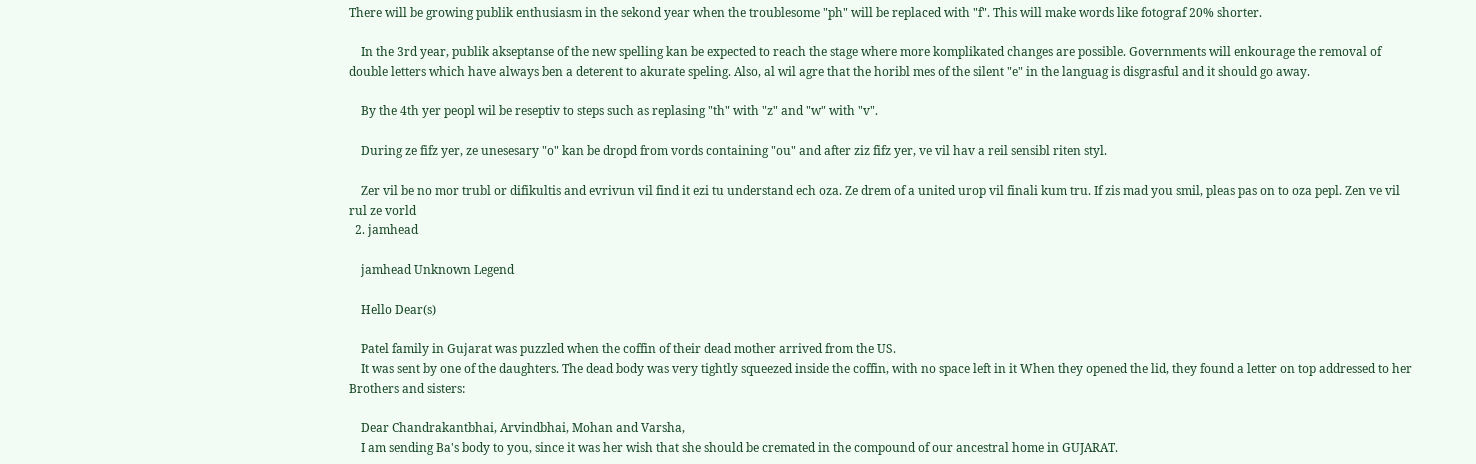There will be growing publik enthusiasm in the sekond year when the troublesome "ph" will be replaced with "f". This will make words like fotograf 20% shorter.

    In the 3rd year, publik akseptanse of the new spelling kan be expected to reach the stage where more komplikated changes are possible. Governments will enkourage the removal of double letters which have always ben a deterent to akurate speling. Also, al wil agre that the horibl mes of the silent "e" in the languag is disgrasful and it should go away.

    By the 4th yer peopl wil be reseptiv to steps such as replasing "th" with "z" and "w" with "v".

    During ze fifz yer, ze unesesary "o" kan be dropd from vords containing "ou" and after ziz fifz yer, ve vil hav a reil sensibl riten styl.

    Zer vil be no mor trubl or difikultis and evrivun vil find it ezi tu understand ech oza. Ze drem of a united urop vil finali kum tru. If zis mad you smil, pleas pas on to oza pepl. Zen ve vil rul ze vorld
  2. jamhead

    jamhead Unknown Legend

    Hello Dear(s)

    Patel family in Gujarat was puzzled when the coffin of their dead mother arrived from the US.
    It was sent by one of the daughters. The dead body was very tightly squeezed inside the coffin, with no space left in it When they opened the lid, they found a letter on top addressed to her Brothers and sisters:

    Dear Chandrakantbhai, Arvindbhai, Mohan and Varsha,
    I am sending Ba's body to you, since it was her wish that she should be cremated in the compound of our ancestral home in GUJARAT.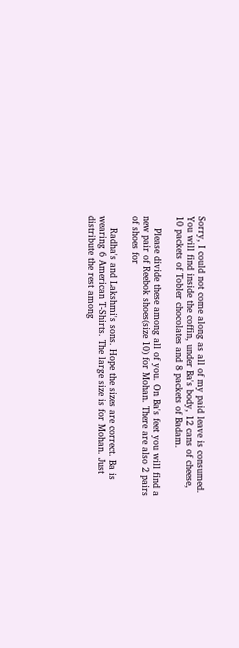Sorry, I could not come along as all of my paid leave is consumed. You will find inside the coffin, under Ba's body, 12 cans of cheese, 10 packets of Tobler chocolates and 8 packets of Badam.

    Please divide these among all of you. On Ba's feet you will find a new pair of Reebok shoes(size 10) for Mohan. There are also 2 pairs of shoes for

    Radha's and Lakshmi's sons. Hope the sizes are correct. Ba is wearing 6 American T-Shirts. The large size is for Mohan. Just distribute the rest among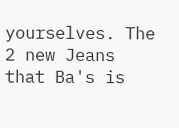yourselves. The 2 new Jeans that Ba's is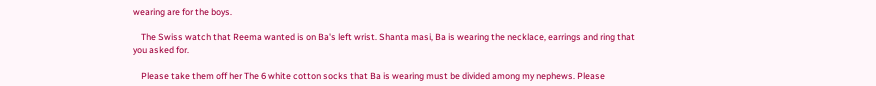wearing are for the boys.

    The Swiss watch that Reema wanted is on Ba's left wrist. Shanta masi, Ba is wearing the necklace, earrings and ring that you asked for.

    Please take them off her The 6 white cotton socks that Ba is wearing must be divided among my nephews. Please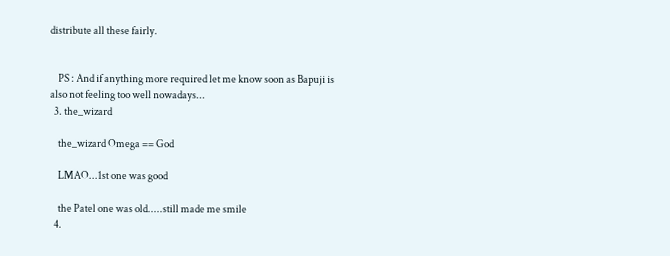distribute all these fairly.


    PS : And if anything more required let me know soon as Bapuji is also not feeling too well nowadays...
  3. the_wizard

    the_wizard Omega == God

    LMAO...1st one was good

    the Patel one was old.....still made me smile
  4.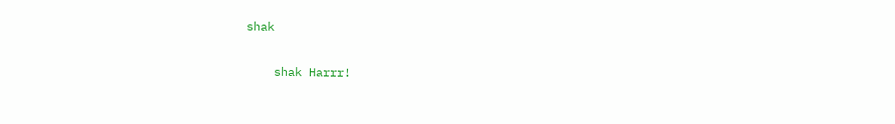shak

    shak Harrr!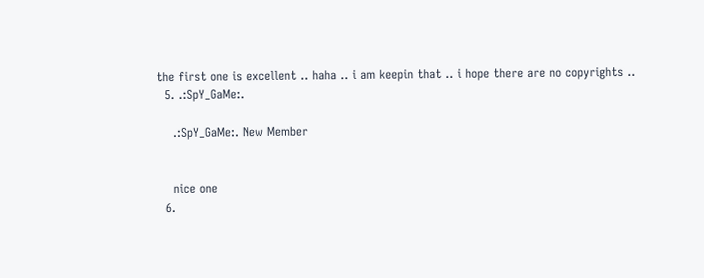the first one is excellent .. haha .. i am keepin that .. i hope there are no copyrights ..
  5. .:SpY_GaMe:.

    .:SpY_GaMe:. New Member


    nice one
  6.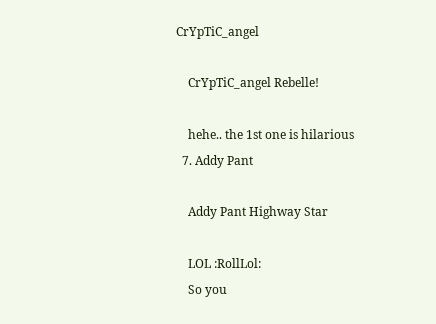CrYpTiC_angel

    CrYpTiC_angel Rebelle!

    hehe.. the 1st one is hilarious
  7. Addy Pant

    Addy Pant Highway Star

    LOL :RollLol:
    So you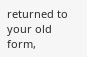returned to your old form,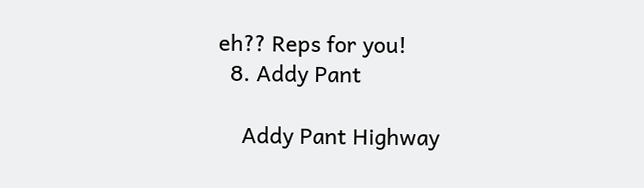eh?? Reps for you!
  8. Addy Pant

    Addy Pant Highway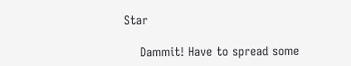Star

    Dammit! Have to spread some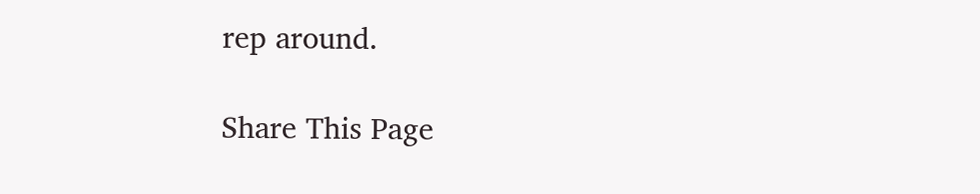rep around.

Share This Page